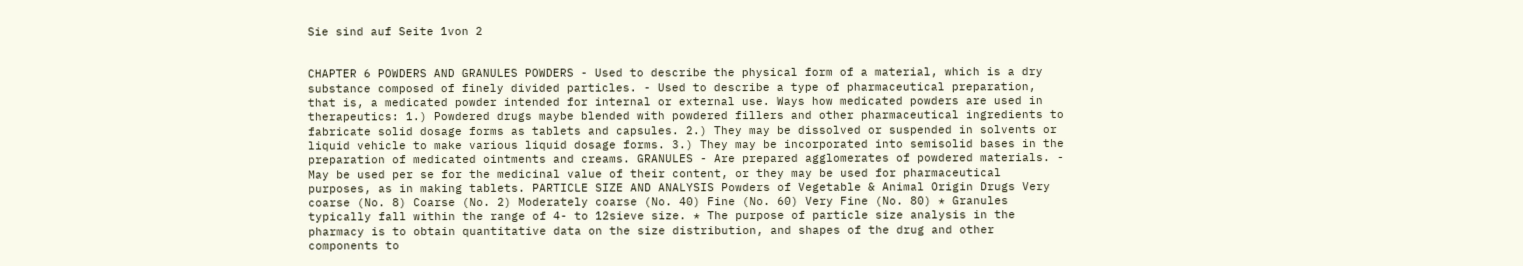Sie sind auf Seite 1von 2


CHAPTER 6 POWDERS AND GRANULES POWDERS - Used to describe the physical form of a material, which is a dry substance composed of finely divided particles. - Used to describe a type of pharmaceutical preparation, that is, a medicated powder intended for internal or external use. Ways how medicated powders are used in therapeutics: 1.) Powdered drugs maybe blended with powdered fillers and other pharmaceutical ingredients to fabricate solid dosage forms as tablets and capsules. 2.) They may be dissolved or suspended in solvents or liquid vehicle to make various liquid dosage forms. 3.) They may be incorporated into semisolid bases in the preparation of medicated ointments and creams. GRANULES - Are prepared agglomerates of powdered materials. - May be used per se for the medicinal value of their content, or they may be used for pharmaceutical purposes, as in making tablets. PARTICLE SIZE AND ANALYSIS Powders of Vegetable & Animal Origin Drugs Very coarse (No. 8) Coarse (No. 2) Moderately coarse (No. 40) Fine (No. 60) Very Fine (No. 80) * Granules typically fall within the range of 4- to 12sieve size. * The purpose of particle size analysis in the pharmacy is to obtain quantitative data on the size distribution, and shapes of the drug and other components to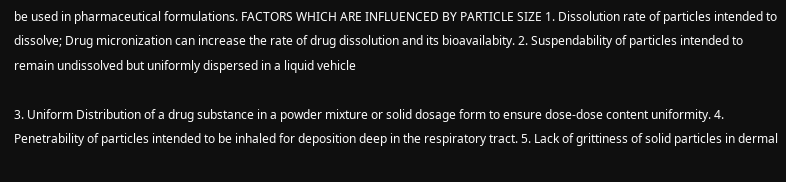be used in pharmaceutical formulations. FACTORS WHICH ARE INFLUENCED BY PARTICLE SIZE 1. Dissolution rate of particles intended to dissolve; Drug micronization can increase the rate of drug dissolution and its bioavailabity. 2. Suspendability of particles intended to remain undissolved but uniformly dispersed in a liquid vehicle

3. Uniform Distribution of a drug substance in a powder mixture or solid dosage form to ensure dose-dose content uniformity. 4. Penetrability of particles intended to be inhaled for deposition deep in the respiratory tract. 5. Lack of grittiness of solid particles in dermal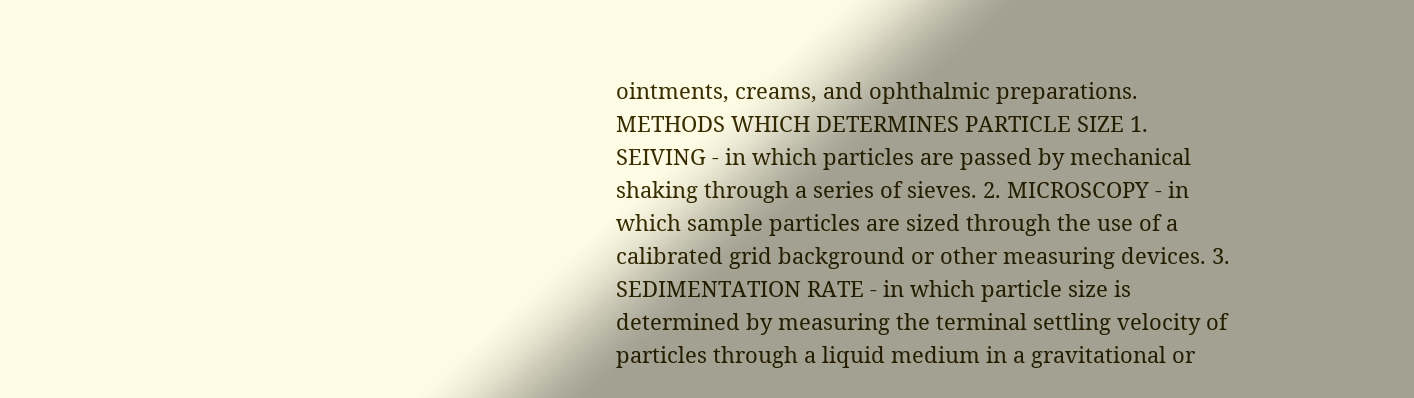ointments, creams, and ophthalmic preparations. METHODS WHICH DETERMINES PARTICLE SIZE 1. SEIVING - in which particles are passed by mechanical shaking through a series of sieves. 2. MICROSCOPY - in which sample particles are sized through the use of a calibrated grid background or other measuring devices. 3. SEDIMENTATION RATE - in which particle size is determined by measuring the terminal settling velocity of particles through a liquid medium in a gravitational or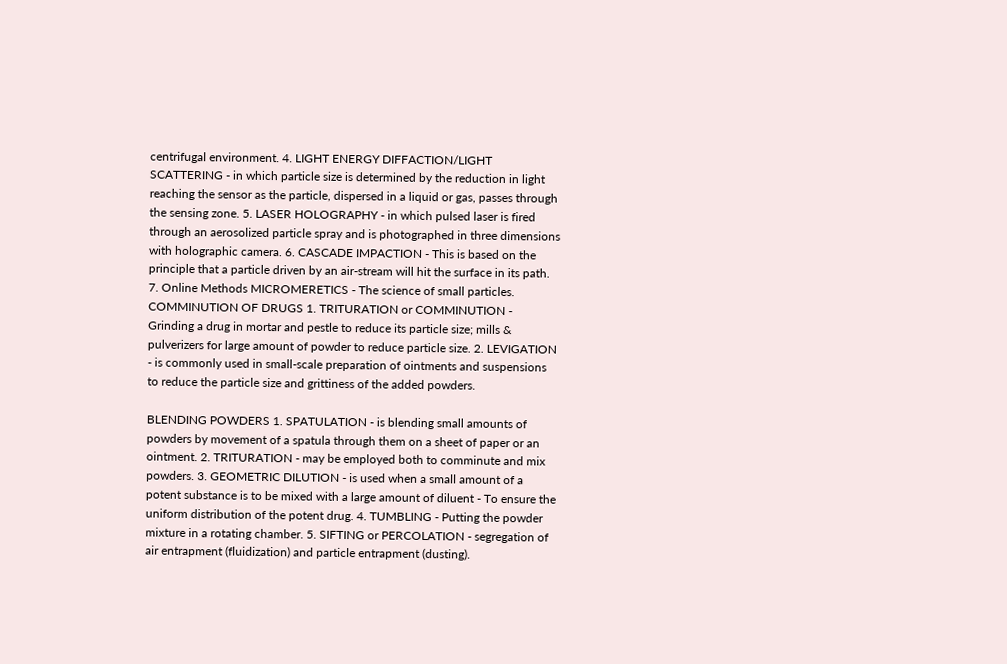centrifugal environment. 4. LIGHT ENERGY DIFFACTION/LIGHT SCATTERING - in which particle size is determined by the reduction in light reaching the sensor as the particle, dispersed in a liquid or gas, passes through the sensing zone. 5. LASER HOLOGRAPHY - in which pulsed laser is fired through an aerosolized particle spray and is photographed in three dimensions with holographic camera. 6. CASCADE IMPACTION - This is based on the principle that a particle driven by an air-stream will hit the surface in its path. 7. Online Methods MICROMERETICS - The science of small particles. COMMINUTION OF DRUGS 1. TRITURATION or COMMINUTION - Grinding a drug in mortar and pestle to reduce its particle size; mills & pulverizers for large amount of powder to reduce particle size. 2. LEVIGATION - is commonly used in small-scale preparation of ointments and suspensions to reduce the particle size and grittiness of the added powders.

BLENDING POWDERS 1. SPATULATION - is blending small amounts of powders by movement of a spatula through them on a sheet of paper or an ointment. 2. TRITURATION - may be employed both to comminute and mix powders. 3. GEOMETRIC DILUTION - is used when a small amount of a potent substance is to be mixed with a large amount of diluent - To ensure the uniform distribution of the potent drug. 4. TUMBLING - Putting the powder mixture in a rotating chamber. 5. SIFTING or PERCOLATION - segregation of air entrapment (fluidization) and particle entrapment (dusting).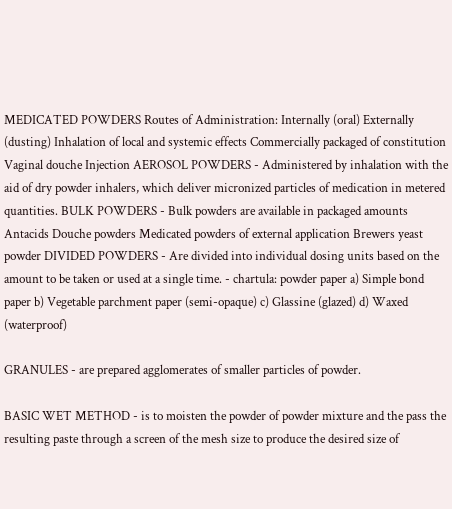MEDICATED POWDERS Routes of Administration: Internally (oral) Externally (dusting) Inhalation of local and systemic effects Commercially packaged of constitution Vaginal douche Injection AEROSOL POWDERS - Administered by inhalation with the aid of dry powder inhalers, which deliver micronized particles of medication in metered quantities. BULK POWDERS - Bulk powders are available in packaged amounts Antacids Douche powders Medicated powders of external application Brewers yeast powder DIVIDED POWDERS - Are divided into individual dosing units based on the amount to be taken or used at a single time. - chartula: powder paper a) Simple bond paper b) Vegetable parchment paper (semi-opaque) c) Glassine (glazed) d) Waxed (waterproof)

GRANULES - are prepared agglomerates of smaller particles of powder.

BASIC WET METHOD - is to moisten the powder of powder mixture and the pass the resulting paste through a screen of the mesh size to produce the desired size of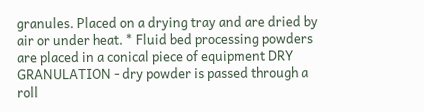granules. Placed on a drying tray and are dried by air or under heat. * Fluid bed processing powders are placed in a conical piece of equipment DRY GRANULATION - dry powder is passed through a roll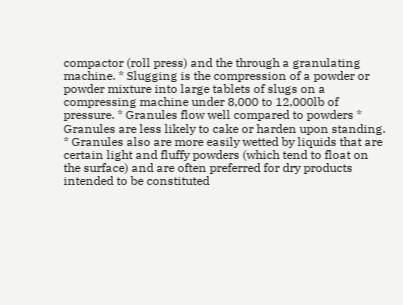compactor (roll press) and the through a granulating machine. * Slugging is the compression of a powder or powder mixture into large tablets of slugs on a compressing machine under 8,000 to 12,000lb of pressure. * Granules flow well compared to powders * Granules are less likely to cake or harden upon standing. * Granules also are more easily wetted by liquids that are certain light and fluffy powders (which tend to float on the surface) and are often preferred for dry products intended to be constituted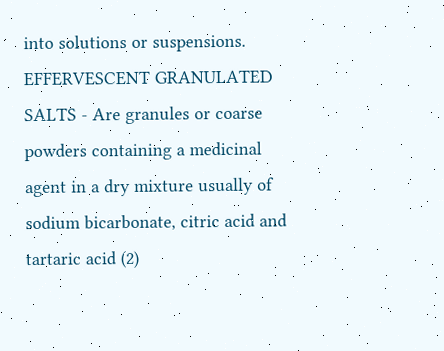into solutions or suspensions. EFFERVESCENT GRANULATED SALTS - Are granules or coarse powders containing a medicinal agent in a dry mixture usually of sodium bicarbonate, citric acid and tartaric acid (2)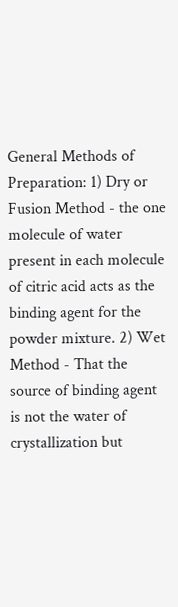General Methods of Preparation: 1) Dry or Fusion Method - the one molecule of water present in each molecule of citric acid acts as the binding agent for the powder mixture. 2) Wet Method - That the source of binding agent is not the water of crystallization but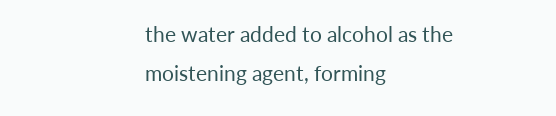the water added to alcohol as the moistening agent, forming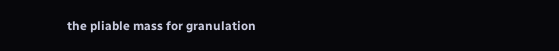the pliable mass for granulation